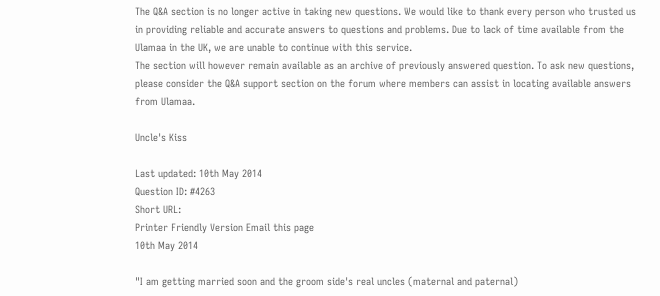The Q&A section is no longer active in taking new questions. We would like to thank every person who trusted us in providing reliable and accurate answers to questions and problems. Due to lack of time available from the Ulamaa in the UK, we are unable to continue with this service.
The section will however remain available as an archive of previously answered question. To ask new questions, please consider the Q&A support section on the forum where members can assist in locating available answers from Ulamaa.

Uncle's Kiss

Last updated: 10th May 2014
Question ID: #4263
Short URL:
Printer Friendly Version Email this page
10th May 2014

"I am getting married soon and the groom side's real uncles (maternal and paternal)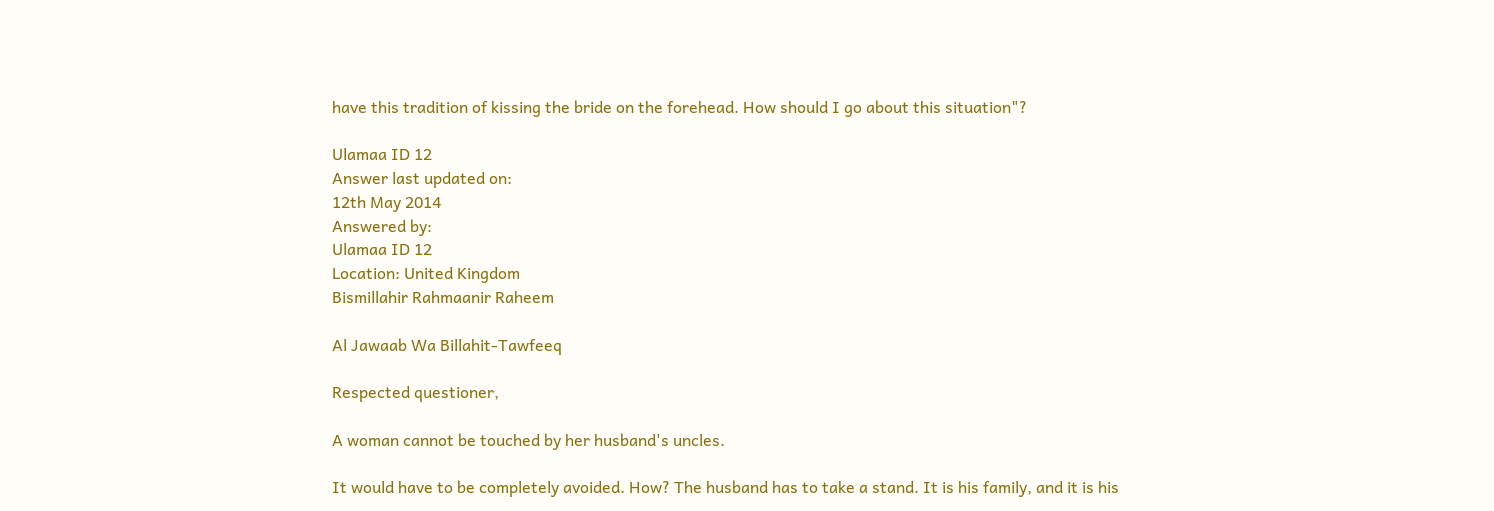have this tradition of kissing the bride on the forehead. How should I go about this situation"?

Ulamaa ID 12
Answer last updated on:
12th May 2014
Answered by:
Ulamaa ID 12
Location: United Kingdom
Bismillahir Rahmaanir Raheem

Al Jawaab Wa Billahit-Tawfeeq

Respected questioner,

A woman cannot be touched by her husband's uncles.

It would have to be completely avoided. How? The husband has to take a stand. It is his family, and it is his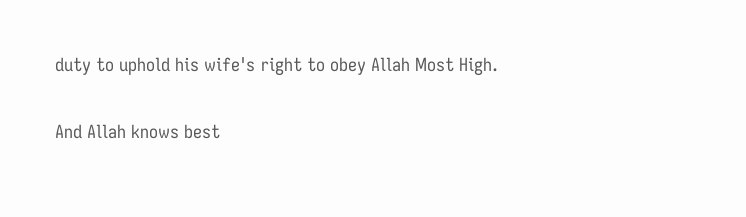duty to uphold his wife's right to obey Allah Most High.

And Allah knows best